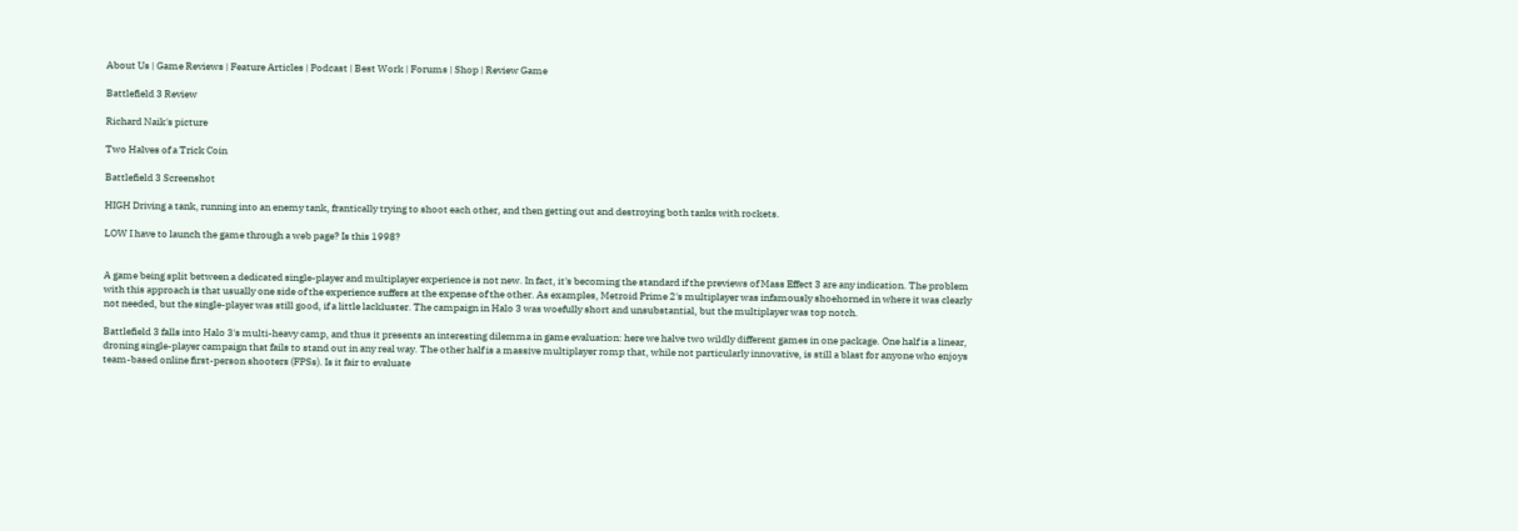About Us | Game Reviews | Feature Articles | Podcast | Best Work | Forums | Shop | Review Game

Battlefield 3 Review

Richard Naik's picture

Two Halves of a Trick Coin

Battlefield 3 Screenshot

HIGH Driving a tank, running into an enemy tank, frantically trying to shoot each other, and then getting out and destroying both tanks with rockets.

LOW I have to launch the game through a web page? Is this 1998?


A game being split between a dedicated single-player and multiplayer experience is not new. In fact, it's becoming the standard if the previews of Mass Effect 3 are any indication. The problem with this approach is that usually one side of the experience suffers at the expense of the other. As examples, Metroid Prime 2's multiplayer was infamously shoehorned in where it was clearly not needed, but the single-player was still good, if a little lackluster. The campaign in Halo 3 was woefully short and unsubstantial, but the multiplayer was top notch.

Battlefield 3 falls into Halo 3's multi-heavy camp, and thus it presents an interesting dilemma in game evaluation: here we halve two wildly different games in one package. One half is a linear, droning single-player campaign that fails to stand out in any real way. The other half is a massive multiplayer romp that, while not particularly innovative, is still a blast for anyone who enjoys team-based online first-person shooters (FPSs). Is it fair to evaluate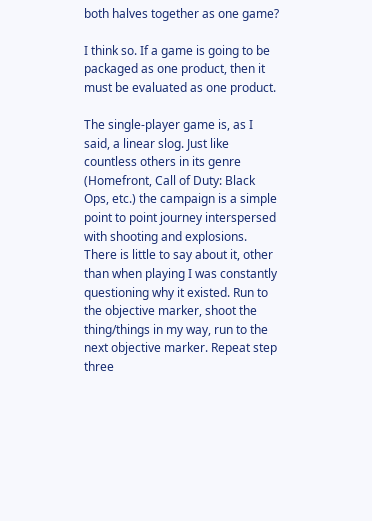both halves together as one game?

I think so. If a game is going to be packaged as one product, then it must be evaluated as one product.

The single-player game is, as I said, a linear slog. Just like countless others in its genre (Homefront, Call of Duty: Black Ops, etc.) the campaign is a simple point to point journey interspersed with shooting and explosions. There is little to say about it, other than when playing I was constantly questioning why it existed. Run to the objective marker, shoot the thing/things in my way, run to the next objective marker. Repeat step three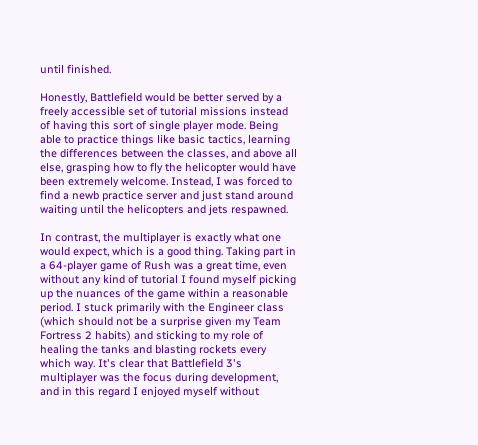until finished.

Honestly, Battlefield would be better served by a freely accessible set of tutorial missions instead of having this sort of single player mode. Being able to practice things like basic tactics, learning the differences between the classes, and above all else, grasping how to fly the helicopter would have been extremely welcome. Instead, I was forced to find a newb practice server and just stand around waiting until the helicopters and jets respawned.

In contrast, the multiplayer is exactly what one would expect, which is a good thing. Taking part in a 64-player game of Rush was a great time, even without any kind of tutorial I found myself picking up the nuances of the game within a reasonable period. I stuck primarily with the Engineer class (which should not be a surprise given my Team Fortress 2 habits) and sticking to my role of healing the tanks and blasting rockets every which way. It's clear that Battlefield 3's multiplayer was the focus during development, and in this regard I enjoyed myself without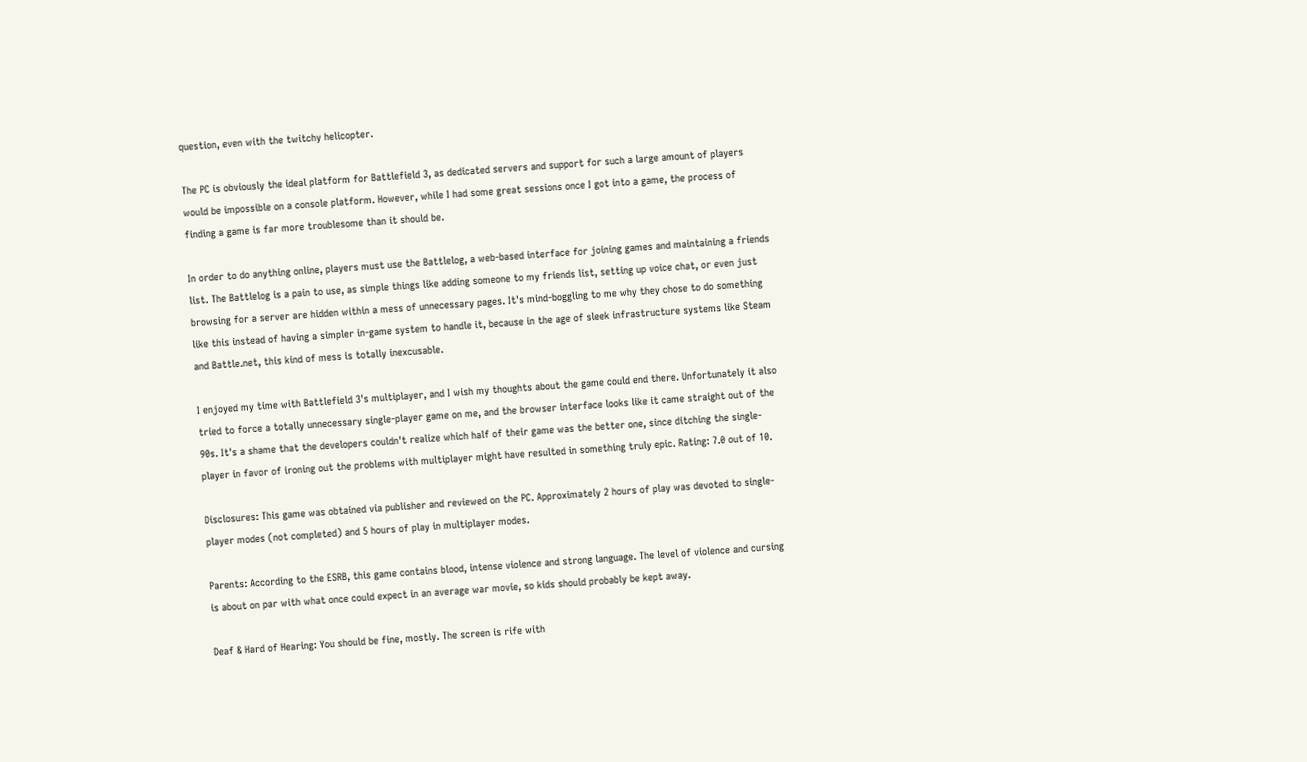question, even with the twitchy helicopter.

The PC is obviously the ideal platform for Battlefield 3, as dedicated servers and support for such a large amount of players would be impossible on a console platform. However, while I had some great sessions once I got into a game, the process of finding a game is far more troublesome than it should be.

In order to do anything online, players must use the Battlelog, a web-based interface for joining games and maintaining a friends list. The Battlelog is a pain to use, as simple things like adding someone to my friends list, setting up voice chat, or even just browsing for a server are hidden within a mess of unnecessary pages. It's mind-boggling to me why they chose to do something like this instead of having a simpler in-game system to handle it, because in the age of sleek infrastructure systems like Steam and Battle.net, this kind of mess is totally inexcusable.

I enjoyed my time with Battlefield 3's multiplayer, and I wish my thoughts about the game could end there. Unfortunately it also tried to force a totally unnecessary single-player game on me, and the browser interface looks like it came straight out of the 90s. It's a shame that the developers couldn't realize which half of their game was the better one, since ditching the single-player in favor of ironing out the problems with multiplayer might have resulted in something truly epic. Rating: 7.0 out of 10.

Disclosures: This game was obtained via publisher and reviewed on the PC. Approximately 2 hours of play was devoted to single-player modes (not completed) and 5 hours of play in multiplayer modes.

Parents: According to the ESRB, this game contains blood, intense violence and strong language. The level of violence and cursing is about on par with what once could expect in an average war movie, so kids should probably be kept away.

Deaf & Hard of Hearing: You should be fine, mostly. The screen is rife with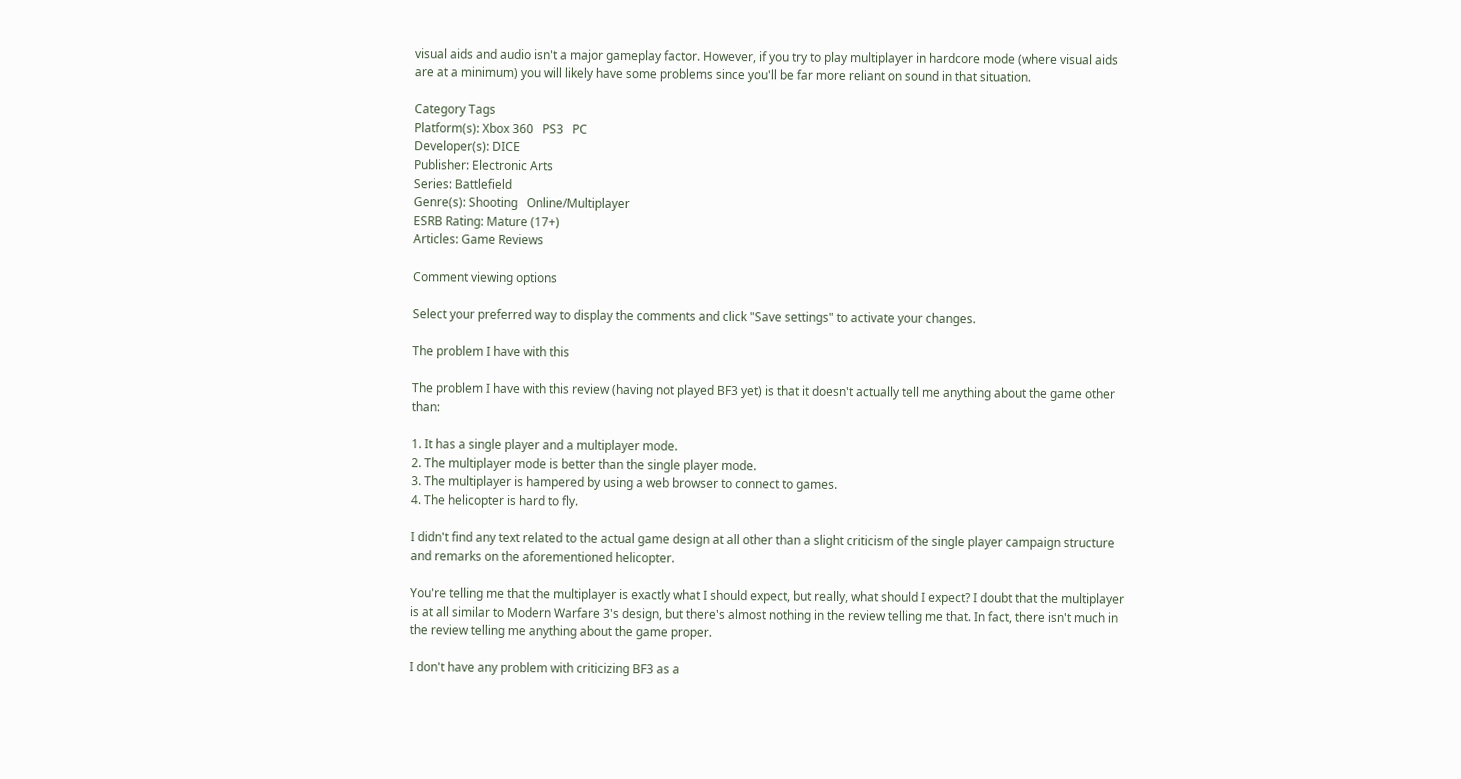visual aids and audio isn't a major gameplay factor. However, if you try to play multiplayer in hardcore mode (where visual aids are at a minimum) you will likely have some problems since you'll be far more reliant on sound in that situation.

Category Tags
Platform(s): Xbox 360   PS3   PC
Developer(s): DICE
Publisher: Electronic Arts
Series: Battlefield
Genre(s): Shooting   Online/Multiplayer
ESRB Rating: Mature (17+)
Articles: Game Reviews

Comment viewing options

Select your preferred way to display the comments and click "Save settings" to activate your changes.

The problem I have with this

The problem I have with this review (having not played BF3 yet) is that it doesn't actually tell me anything about the game other than:

1. It has a single player and a multiplayer mode.
2. The multiplayer mode is better than the single player mode.
3. The multiplayer is hampered by using a web browser to connect to games.
4. The helicopter is hard to fly.

I didn't find any text related to the actual game design at all other than a slight criticism of the single player campaign structure and remarks on the aforementioned helicopter.

You're telling me that the multiplayer is exactly what I should expect, but really, what should I expect? I doubt that the multiplayer is at all similar to Modern Warfare 3's design, but there's almost nothing in the review telling me that. In fact, there isn't much in the review telling me anything about the game proper.

I don't have any problem with criticizing BF3 as a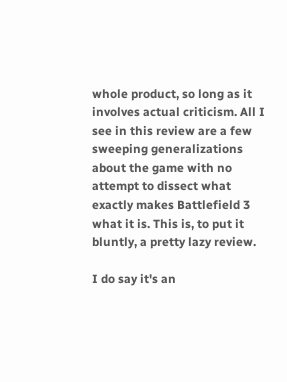whole product, so long as it involves actual criticism. All I see in this review are a few sweeping generalizations about the game with no attempt to dissect what exactly makes Battlefield 3 what it is. This is, to put it bluntly, a pretty lazy review.

I do say it's an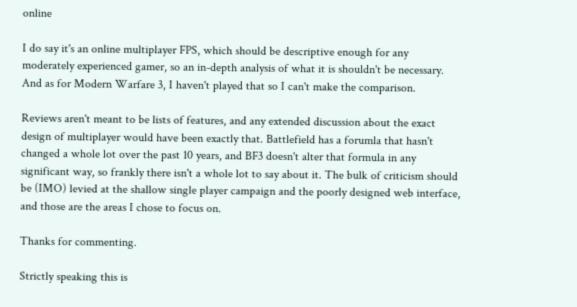online

I do say it's an online multiplayer FPS, which should be descriptive enough for any moderately experienced gamer, so an in-depth analysis of what it is shouldn't be necessary. And as for Modern Warfare 3, I haven't played that so I can't make the comparison.

Reviews aren't meant to be lists of features, and any extended discussion about the exact design of multiplayer would have been exactly that. Battlefield has a forumla that hasn't changed a whole lot over the past 10 years, and BF3 doesn't alter that formula in any significant way, so frankly there isn't a whole lot to say about it. The bulk of criticism should be (IMO) levied at the shallow single player campaign and the poorly designed web interface, and those are the areas I chose to focus on.

Thanks for commenting.

Strictly speaking this is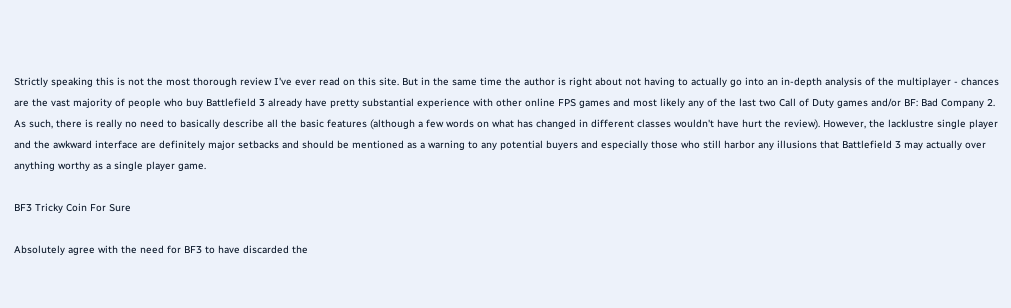Strictly speaking this is not the most thorough review I've ever read on this site. But in the same time the author is right about not having to actually go into an in-depth analysis of the multiplayer - chances are the vast majority of people who buy Battlefield 3 already have pretty substantial experience with other online FPS games and most likely any of the last two Call of Duty games and/or BF: Bad Company 2. As such, there is really no need to basically describe all the basic features (although a few words on what has changed in different classes wouldn't have hurt the review). However, the lacklustre single player and the awkward interface are definitely major setbacks and should be mentioned as a warning to any potential buyers and especially those who still harbor any illusions that Battlefield 3 may actually over anything worthy as a single player game.

BF3 Tricky Coin For Sure

Absolutely agree with the need for BF3 to have discarded the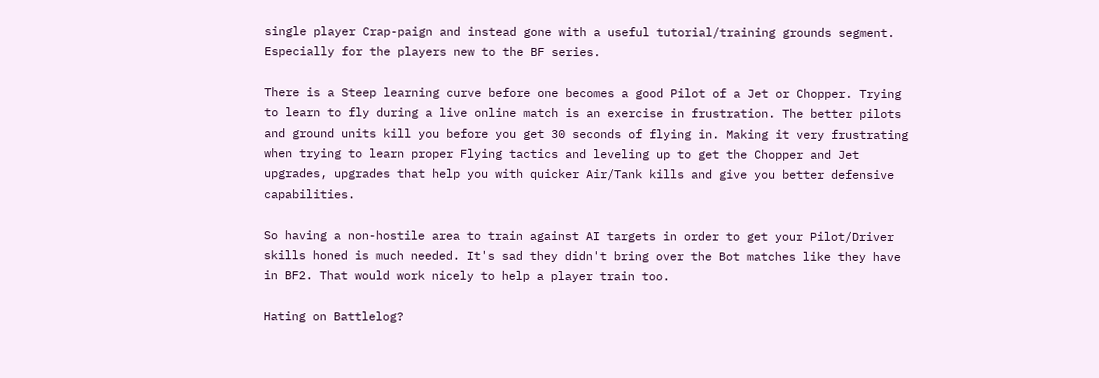single player Crap-paign and instead gone with a useful tutorial/training grounds segment. Especially for the players new to the BF series.

There is a Steep learning curve before one becomes a good Pilot of a Jet or Chopper. Trying to learn to fly during a live online match is an exercise in frustration. The better pilots and ground units kill you before you get 30 seconds of flying in. Making it very frustrating when trying to learn proper Flying tactics and leveling up to get the Chopper and Jet upgrades, upgrades that help you with quicker Air/Tank kills and give you better defensive capabilities.

So having a non-hostile area to train against AI targets in order to get your Pilot/Driver skills honed is much needed. It's sad they didn't bring over the Bot matches like they have in BF2. That would work nicely to help a player train too.

Hating on Battlelog?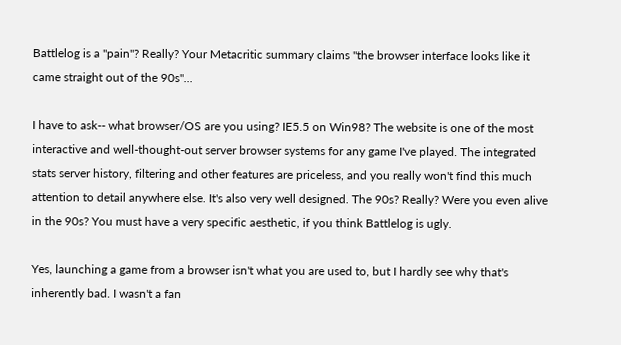Battlelog is a "pain"? Really? Your Metacritic summary claims "the browser interface looks like it came straight out of the 90s"...

I have to ask-- what browser/OS are you using? IE5.5 on Win98? The website is one of the most interactive and well-thought-out server browser systems for any game I've played. The integrated stats server history, filtering and other features are priceless, and you really won't find this much attention to detail anywhere else. It's also very well designed. The 90s? Really? Were you even alive in the 90s? You must have a very specific aesthetic, if you think Battlelog is ugly.

Yes, launching a game from a browser isn't what you are used to, but I hardly see why that's inherently bad. I wasn't a fan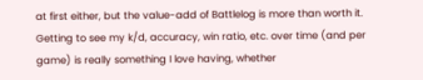at first either, but the value-add of Battlelog is more than worth it. Getting to see my k/d, accuracy, win ratio, etc. over time (and per game) is really something I love having, whether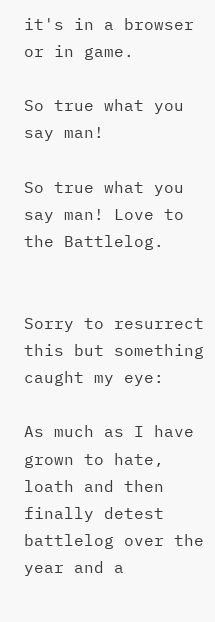it's in a browser or in game.

So true what you say man!

So true what you say man! Love to the Battlelog.


Sorry to resurrect this but something caught my eye:

As much as I have grown to hate, loath and then finally detest battlelog over the year and a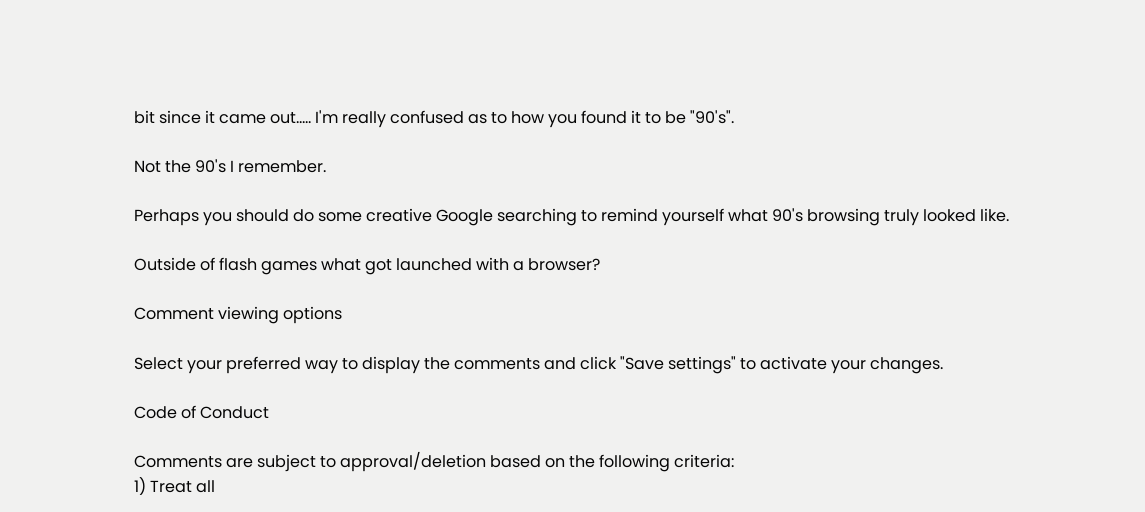bit since it came out..... I'm really confused as to how you found it to be "90's".

Not the 90's I remember.

Perhaps you should do some creative Google searching to remind yourself what 90's browsing truly looked like.

Outside of flash games what got launched with a browser?

Comment viewing options

Select your preferred way to display the comments and click "Save settings" to activate your changes.

Code of Conduct

Comments are subject to approval/deletion based on the following criteria:
1) Treat all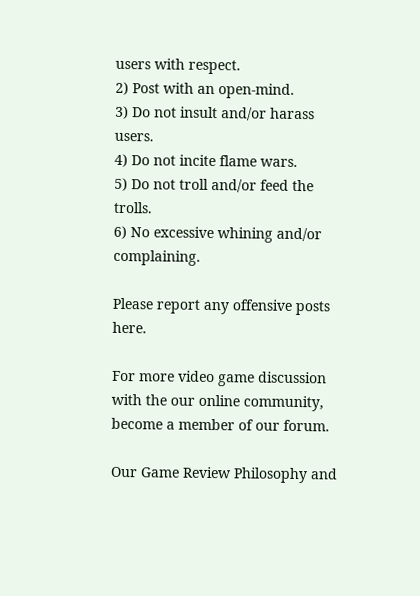users with respect.
2) Post with an open-mind.
3) Do not insult and/or harass users.
4) Do not incite flame wars.
5) Do not troll and/or feed the trolls.
6) No excessive whining and/or complaining.

Please report any offensive posts here.

For more video game discussion with the our online community, become a member of our forum.

Our Game Review Philosophy and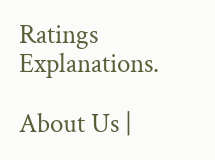Ratings Explanations.

About Us |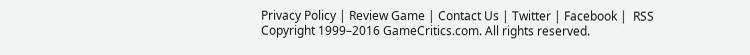Privacy Policy | Review Game | Contact Us | Twitter | Facebook |  RSS
Copyright 1999–2016 GameCritics.com. All rights reserved.